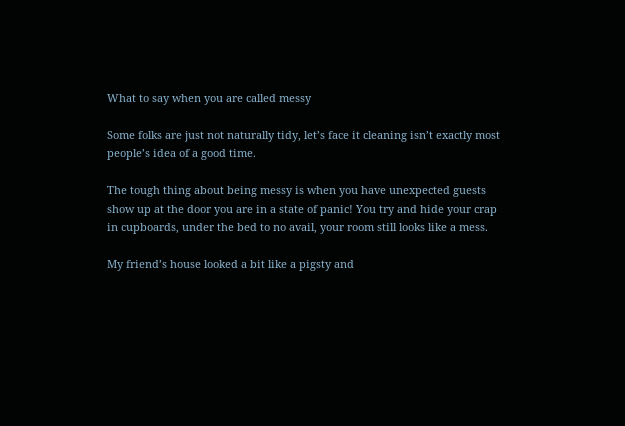What to say when you are called messy

Some folks are just not naturally tidy, let’s face it cleaning isn’t exactly most people’s idea of a good time.

The tough thing about being messy is when you have unexpected guests show up at the door you are in a state of panic! You try and hide your crap in cupboards, under the bed to no avail, your room still looks like a mess.

My friend’s house looked a bit like a pigsty and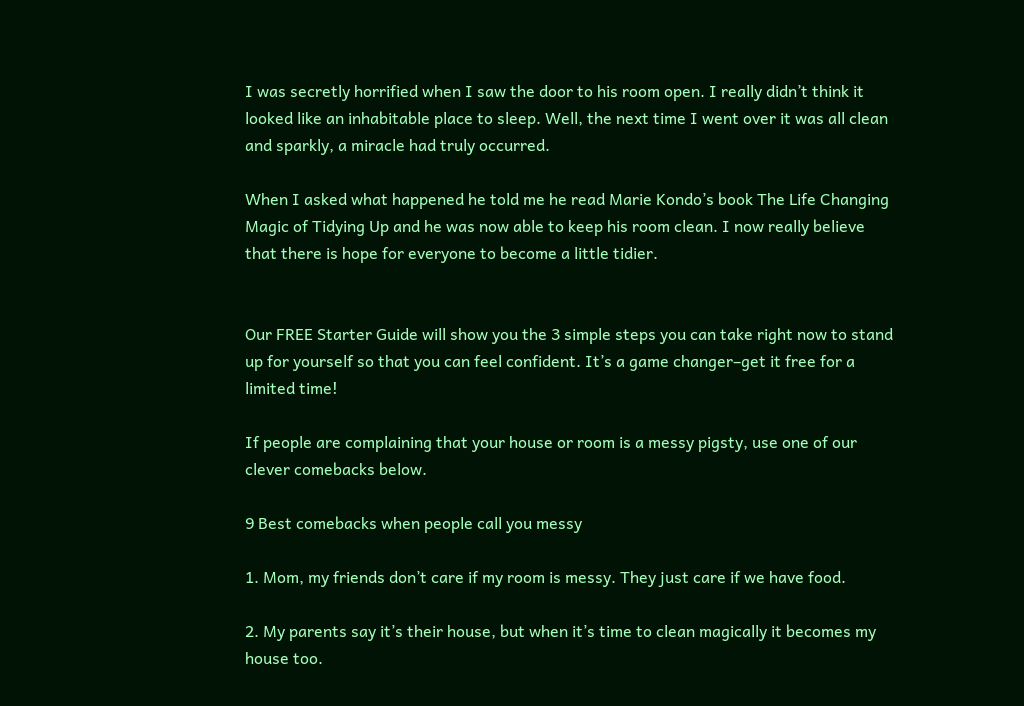I was secretly horrified when I saw the door to his room open. I really didn’t think it looked like an inhabitable place to sleep. Well, the next time I went over it was all clean and sparkly, a miracle had truly occurred.

When I asked what happened he told me he read Marie Kondo’s book The Life Changing Magic of Tidying Up and he was now able to keep his room clean. I now really believe that there is hope for everyone to become a little tidier.


Our FREE Starter Guide will show you the 3 simple steps you can take right now to stand up for yourself so that you can feel confident. It’s a game changer–get it free for a limited time!

If people are complaining that your house or room is a messy pigsty, use one of our clever comebacks below.

9 Best comebacks when people call you messy

1. Mom, my friends don’t care if my room is messy. They just care if we have food.

2. My parents say it’s their house, but when it’s time to clean magically it becomes my house too.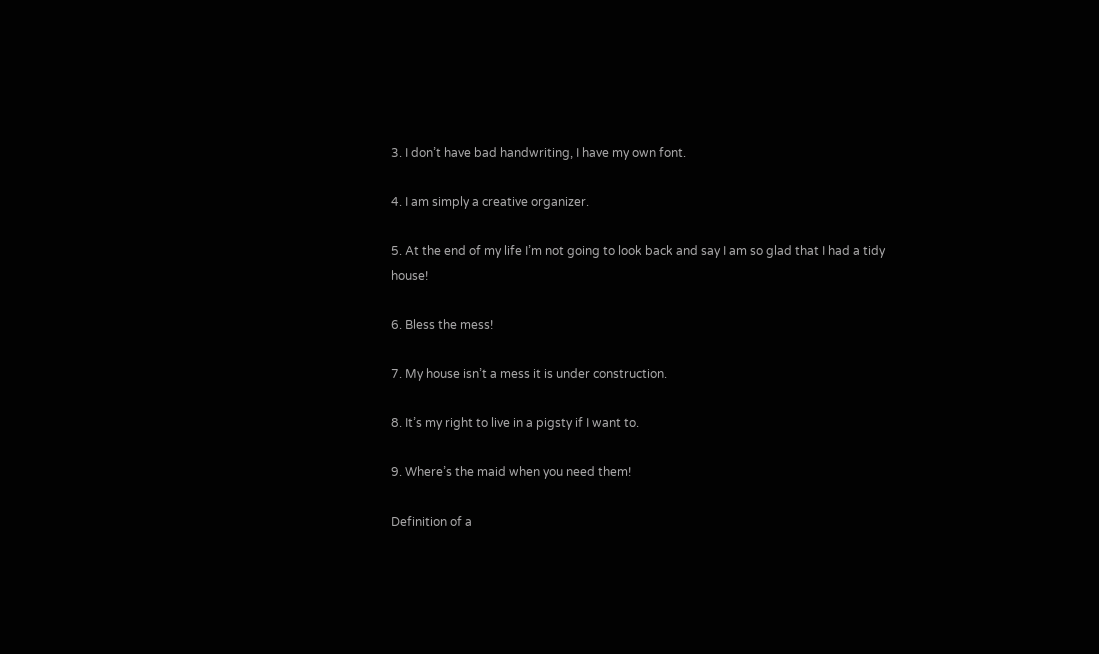3. I don’t have bad handwriting, I have my own font.

4. I am simply a creative organizer.

5. At the end of my life I’m not going to look back and say I am so glad that I had a tidy house!

6. Bless the mess!

7. My house isn’t a mess it is under construction.

8. It’s my right to live in a pigsty if I want to.

9. Where’s the maid when you need them!

Definition of a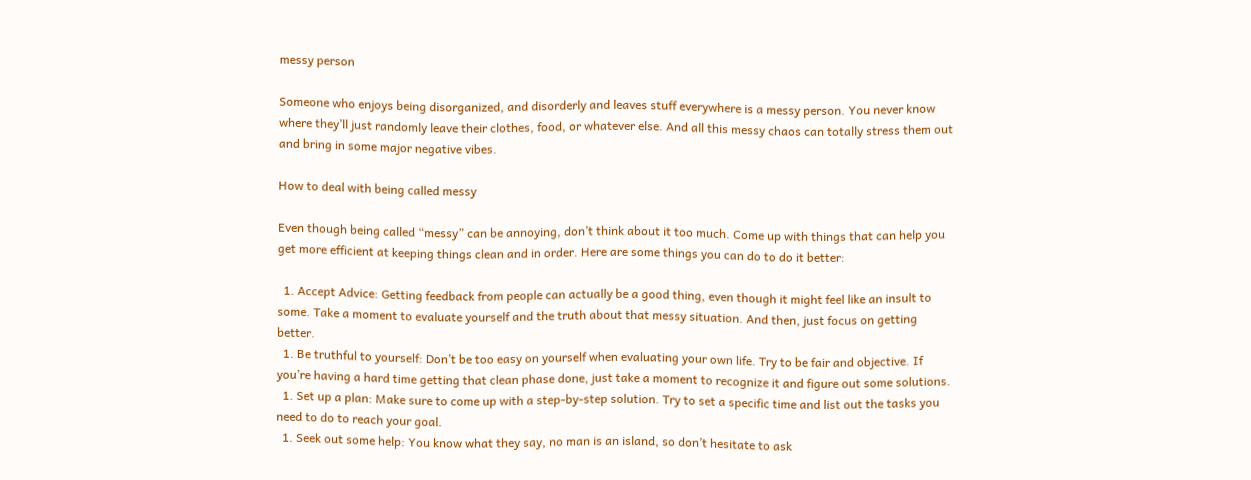messy person

Someone who enjoys being disorganized, and disorderly and leaves stuff everywhere is a messy person. You never know where they’ll just randomly leave their clothes, food, or whatever else. And all this messy chaos can totally stress them out and bring in some major negative vibes.

How to deal with being called messy

Even though being called “messy” can be annoying, don’t think about it too much. Come up with things that can help you get more efficient at keeping things clean and in order. Here are some things you can do to do it better:

  1. Accept Advice: Getting feedback from people can actually be a good thing, even though it might feel like an insult to some. Take a moment to evaluate yourself and the truth about that messy situation. And then, just focus on getting better.
  1. Be truthful to yourself: Don’t be too easy on yourself when evaluating your own life. Try to be fair and objective. If you’re having a hard time getting that clean phase done, just take a moment to recognize it and figure out some solutions.
  1. Set up a plan: Make sure to come up with a step-by-step solution. Try to set a specific time and list out the tasks you need to do to reach your goal.
  1. Seek out some help: You know what they say, no man is an island, so don’t hesitate to ask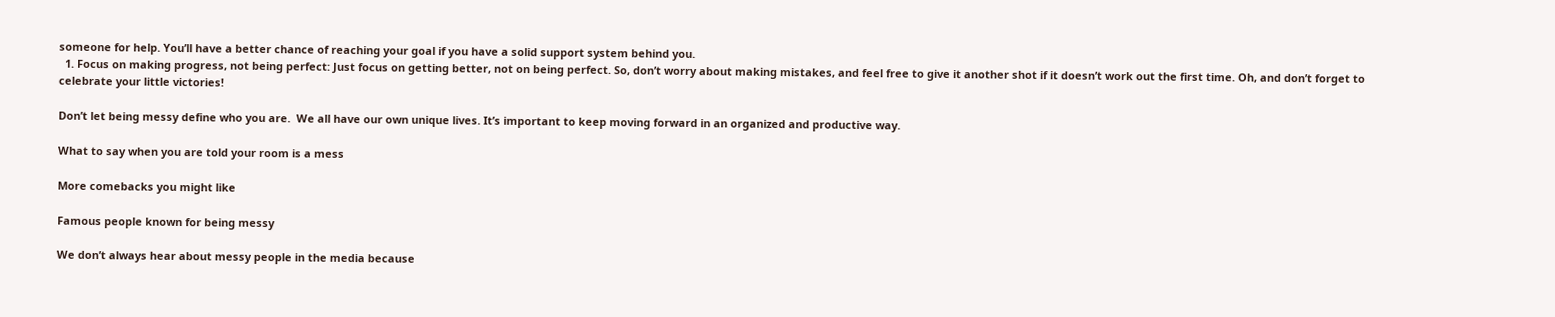someone for help. You’ll have a better chance of reaching your goal if you have a solid support system behind you.
  1. Focus on making progress, not being perfect: Just focus on getting better, not on being perfect. So, don’t worry about making mistakes, and feel free to give it another shot if it doesn’t work out the first time. Oh, and don’t forget to celebrate your little victories!

Don’t let being messy define who you are.  We all have our own unique lives. It’s important to keep moving forward in an organized and productive way.

What to say when you are told your room is a mess

More comebacks you might like

Famous people known for being messy

We don’t always hear about messy people in the media because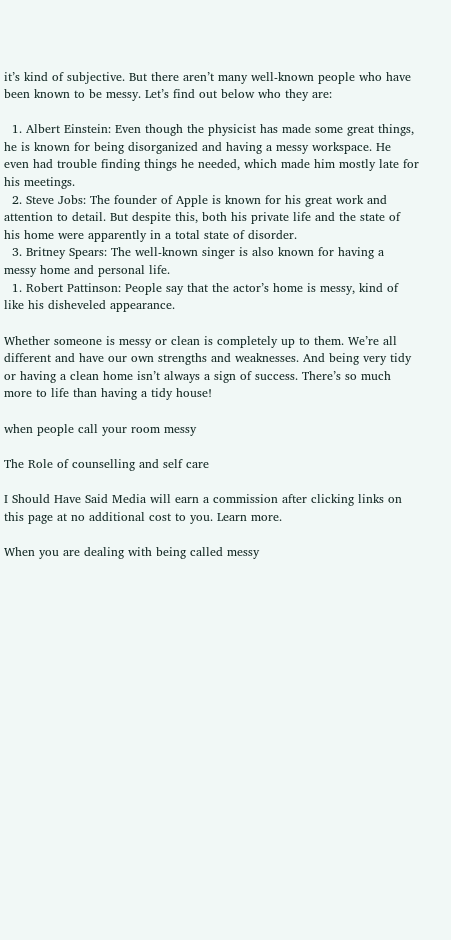it’s kind of subjective. But there aren’t many well-known people who have been known to be messy. Let’s find out below who they are:

  1. Albert Einstein: Even though the physicist has made some great things, he is known for being disorganized and having a messy workspace. He even had trouble finding things he needed, which made him mostly late for his meetings.
  2. Steve Jobs: The founder of Apple is known for his great work and attention to detail. But despite this, both his private life and the state of his home were apparently in a total state of disorder.
  3. Britney Spears: The well-known singer is also known for having a messy home and personal life.
  1. Robert Pattinson: People say that the actor’s home is messy, kind of like his disheveled appearance.

Whether someone is messy or clean is completely up to them. We’re all different and have our own strengths and weaknesses. And being very tidy or having a clean home isn’t always a sign of success. There’s so much more to life than having a tidy house!

when people call your room messy

The Role of counselling and self care

I Should Have Said Media will earn a commission after clicking links on this page at no additional cost to you. Learn more.

When you are dealing with being called messy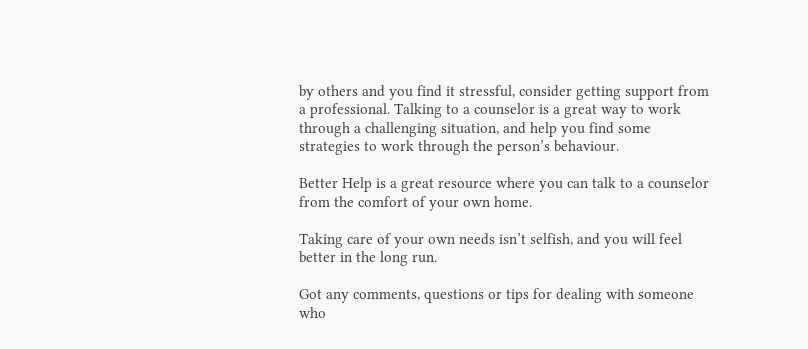by others and you find it stressful, consider getting support from a professional. Talking to a counselor is a great way to work through a challenging situation, and help you find some strategies to work through the person’s behaviour.

Better Help is a great resource where you can talk to a counselor from the comfort of your own home.

Taking care of your own needs isn’t selfish, and you will feel better in the long run.

Got any comments, questions or tips for dealing with someone who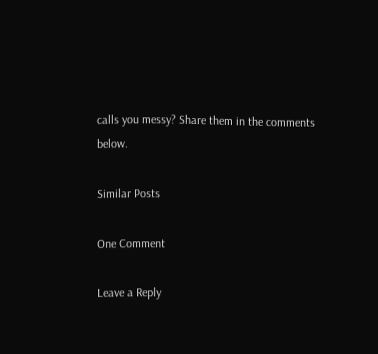calls you messy? Share them in the comments below.

Similar Posts

One Comment

Leave a Reply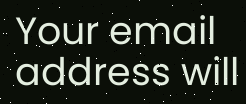Your email address will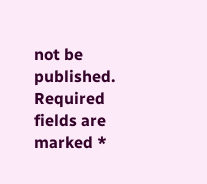not be published. Required fields are marked *